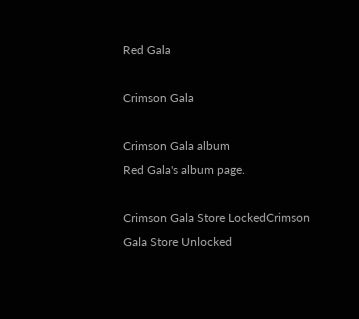Red Gala

Crimson Gala

Crimson Gala album
Red Gala's album page.

Crimson Gala Store LockedCrimson Gala Store Unlocked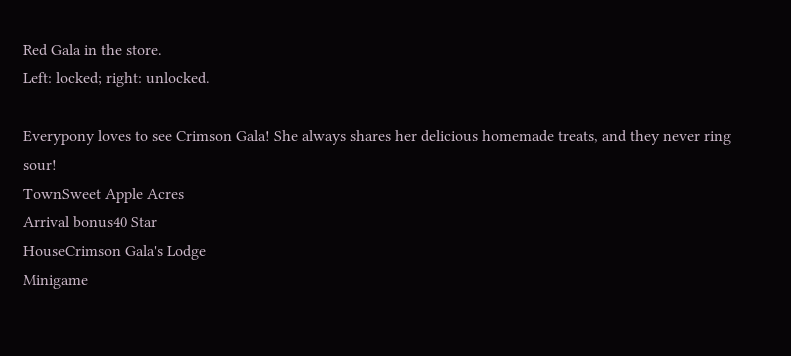Red Gala in the store.
Left: locked; right: unlocked.

Everypony loves to see Crimson Gala! She always shares her delicious homemade treats, and they never ring sour!
TownSweet Apple Acres
Arrival bonus40 Star
HouseCrimson Gala's Lodge
Minigame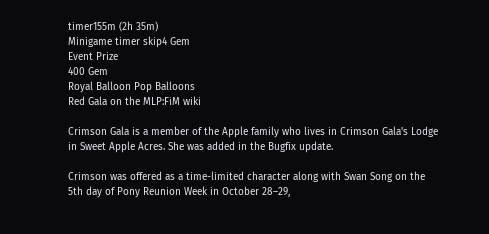timer155m (2h 35m)
Minigame timer skip4 Gem
Event Prize
400 Gem
Royal Balloon Pop Balloons
Red Gala on the MLP:FiM wiki

Crimson Gala is a member of the Apple family who lives in Crimson Gala's Lodge in Sweet Apple Acres. She was added in the Bugfix update.

Crimson was offered as a time-limited character along with Swan Song on the 5th day of Pony Reunion Week in October 28–29,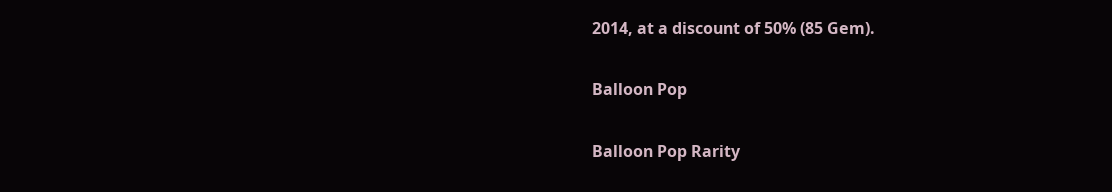2014, at a discount of 50% (85 Gem).

Balloon Pop

Balloon Pop Rarity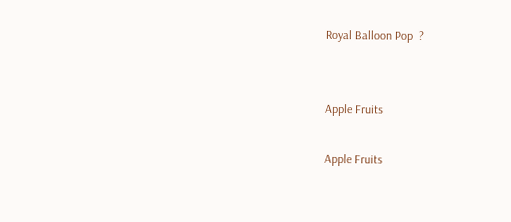Royal Balloon Pop  ?


Apple Fruits

Apple Fruits